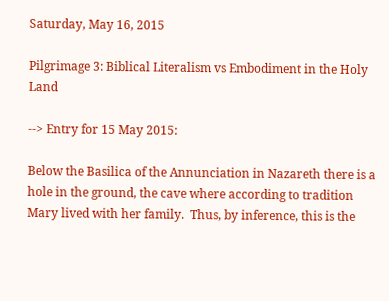Saturday, May 16, 2015

Pilgrimage 3: Biblical Literalism vs Embodiment in the Holy Land

--> Entry for 15 May 2015:

Below the Basilica of the Annunciation in Nazareth there is a hole in the ground, the cave where according to tradition Mary lived with her family.  Thus, by inference, this is the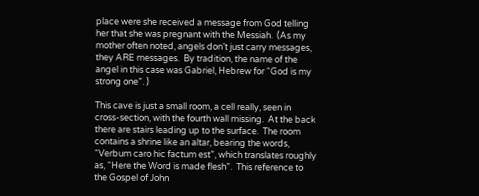place were she received a message from God telling her that she was pregnant with the Messiah.  (As my mother often noted, angels don’t just carry messages, they ARE messages.  By tradition, the name of the angel in this case was Gabriel, Hebrew for “God is my strong one”. )

This cave is just a small room, a cell really, seen in cross-section, with the fourth wall missing.  At the back there are stairs leading up to the surface.  The room contains a shrine like an altar, bearing the words, “Verbum caro hic factum est”, which translates roughly as, “Here the Word is made flesh”.  This reference to the Gospel of John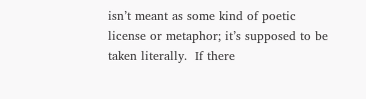isn’t meant as some kind of poetic license or metaphor; it’s supposed to be taken literally.  If there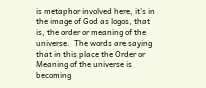is metaphor involved here, it’s in the image of God as logos, that is, the order or meaning of the universe.  The words are saying that in this place the Order or Meaning of the universe is becoming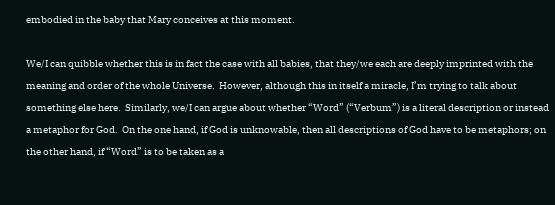embodied in the baby that Mary conceives at this moment.

We/I can quibble whether this is in fact the case with all babies, that they/we each are deeply imprinted with the meaning and order of the whole Universe.  However, although this in itself a miracle, I’m trying to talk about something else here.  Similarly, we/I can argue about whether “Word” (“Verbum”) is a literal description or instead a metaphor for God.  On the one hand, if God is unknowable, then all descriptions of God have to be metaphors; on the other hand, if “Word” is to be taken as a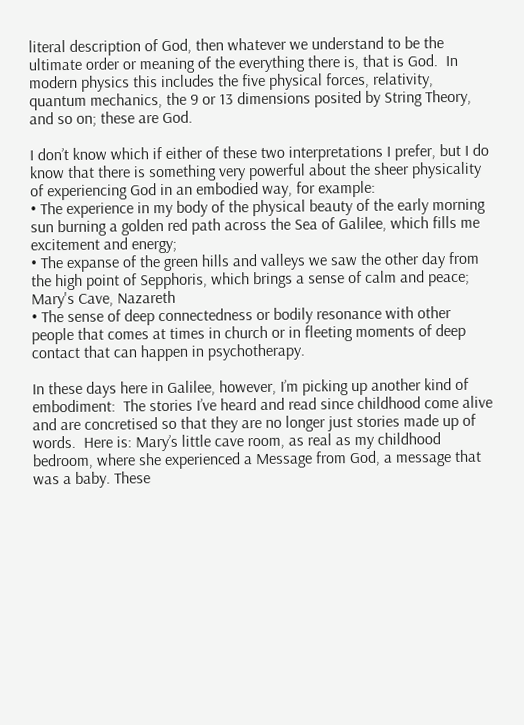literal description of God, then whatever we understand to be the ultimate order or meaning of the everything there is, that is God.  In modern physics this includes the five physical forces, relativity, quantum mechanics, the 9 or 13 dimensions posited by String Theory, and so on; these are God.

I don’t know which if either of these two interpretations I prefer, but I do know that there is something very powerful about the sheer physicality of experiencing God in an embodied way, for example:
• The experience in my body of the physical beauty of the early morning sun burning a golden red path across the Sea of Galilee, which fills me excitement and energy;
• The expanse of the green hills and valleys we saw the other day from the high point of Sepphoris, which brings a sense of calm and peace;
Mary's Cave, Nazareth
• The sense of deep connectedness or bodily resonance with other people that comes at times in church or in fleeting moments of deep contact that can happen in psychotherapy.

In these days here in Galilee, however, I’m picking up another kind of embodiment:  The stories I’ve heard and read since childhood come alive and are concretised so that they are no longer just stories made up of words.  Here is: Mary’s little cave room, as real as my childhood bedroom, where she experienced a Message from God, a message that was a baby. These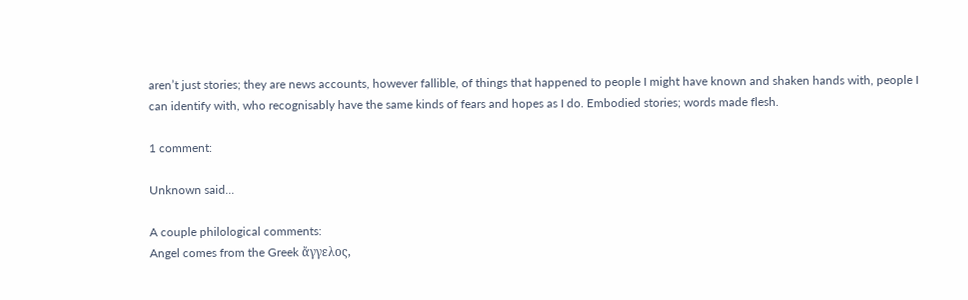aren’t just stories; they are news accounts, however fallible, of things that happened to people I might have known and shaken hands with, people I can identify with, who recognisably have the same kinds of fears and hopes as I do. Embodied stories; words made flesh.

1 comment:

Unknown said...

A couple philological comments:
Angel comes from the Greek ἄγγελος,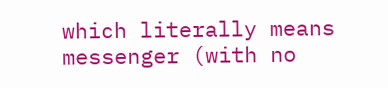which literally means messenger (with no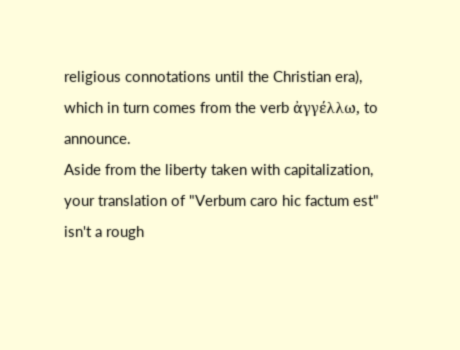religious connotations until the Christian era), which in turn comes from the verb ἀγγέλλω, to announce.
Aside from the liberty taken with capitalization, your translation of "Verbum caro hic factum est" isn't a rough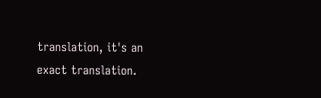translation, it's an exact translation.